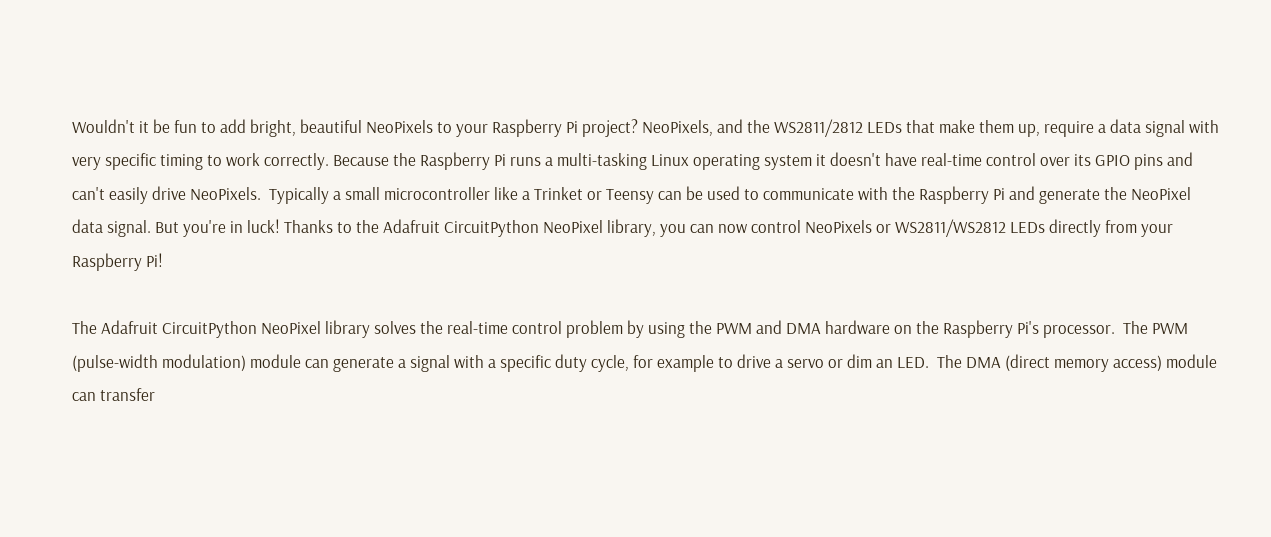Wouldn't it be fun to add bright, beautiful NeoPixels to your Raspberry Pi project? NeoPixels, and the WS2811/2812 LEDs that make them up, require a data signal with very specific timing to work correctly. Because the Raspberry Pi runs a multi-tasking Linux operating system it doesn't have real-time control over its GPIO pins and can't easily drive NeoPixels.  Typically a small microcontroller like a Trinket or Teensy can be used to communicate with the Raspberry Pi and generate the NeoPixel data signal. But you're in luck! Thanks to the Adafruit CircuitPython NeoPixel library, you can now control NeoPixels or WS2811/WS2812 LEDs directly from your Raspberry Pi!

The Adafruit CircuitPython NeoPixel library solves the real-time control problem by using the PWM and DMA hardware on the Raspberry Pi's processor.  The PWM (pulse-width modulation) module can generate a signal with a specific duty cycle, for example to drive a servo or dim an LED.  The DMA (direct memory access) module can transfer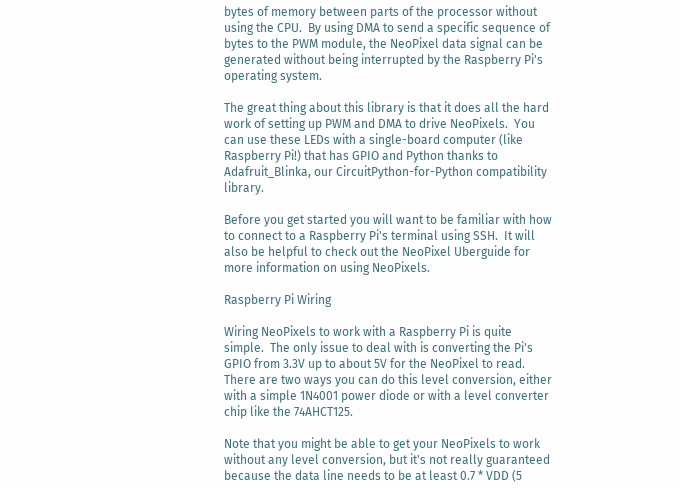bytes of memory between parts of the processor without using the CPU.  By using DMA to send a specific sequence of bytes to the PWM module, the NeoPixel data signal can be generated without being interrupted by the Raspberry Pi's operating system.

The great thing about this library is that it does all the hard work of setting up PWM and DMA to drive NeoPixels.  You can use these LEDs with a single-board computer (like Raspberry Pi!) that has GPIO and Python thanks to Adafruit_Blinka, our CircuitPython-for-Python compatibility library.

Before you get started you will want to be familiar with how to connect to a Raspberry Pi's terminal using SSH.  It will also be helpful to check out the NeoPixel Uberguide for more information on using NeoPixels.

Raspberry Pi Wiring

Wiring NeoPixels to work with a Raspberry Pi is quite simple.  The only issue to deal with is converting the Pi's GPIO from 3.3V up to about 5V for the NeoPixel to read. There are two ways you can do this level conversion, either with a simple 1N4001 power diode or with a level converter chip like the 74AHCT125.

Note that you might be able to get your NeoPixels to work without any level conversion, but it's not really guaranteed because the data line needs to be at least 0.7 * VDD (5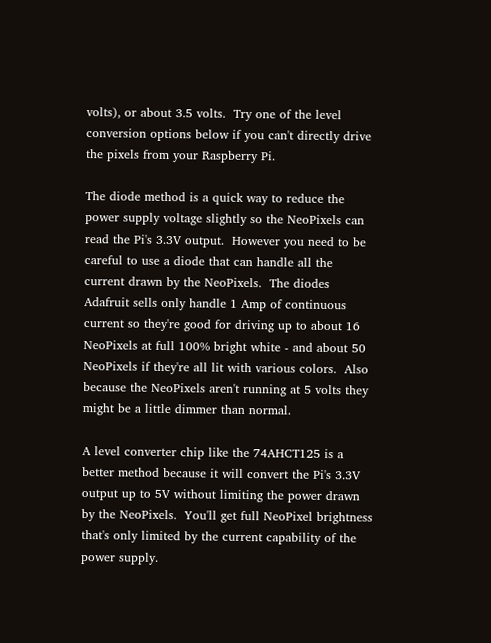volts), or about 3.5 volts.  Try one of the level conversion options below if you can't directly drive the pixels from your Raspberry Pi.

The diode method is a quick way to reduce the power supply voltage slightly so the NeoPixels can read the Pi's 3.3V output.  However you need to be careful to use a diode that can handle all the current drawn by the NeoPixels.  The diodes Adafruit sells only handle 1 Amp of continuous current so they're good for driving up to about 16 NeoPixels at full 100% bright white - and about 50 NeoPixels if they're all lit with various colors.  Also because the NeoPixels aren't running at 5 volts they might be a little dimmer than normal.

A level converter chip like the 74AHCT125 is a better method because it will convert the Pi's 3.3V output up to 5V without limiting the power drawn by the NeoPixels.  You'll get full NeoPixel brightness that's only limited by the current capability of the power supply.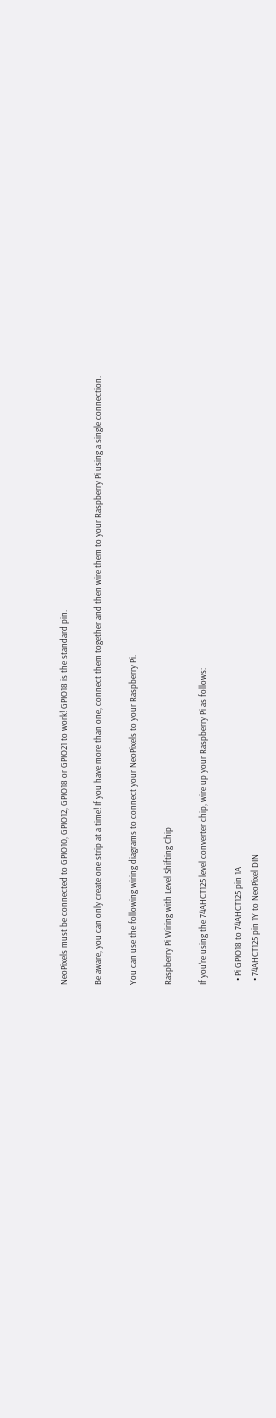NeoPixels must be connected to GPIO10, GPIO12, GPIO18 or GPIO21 to work! GPIO18 is the standard pin.

Be aware, you can only create one strip at a time! If you have more than one, connect them together and then wire them to your Raspberry Pi using a single connection.

You can use the following wiring diagrams to connect your NeoPixels to your Raspberry Pi.

Raspberry Pi Wiring with Level Shifting Chip

If you're using the 74AHCT125 level converter chip, wire up your Raspberry Pi as follows:

  • Pi GPIO18 to 74AHCT125 pin 1A
  • 74AHCT125 pin 1Y to NeoPixel DIN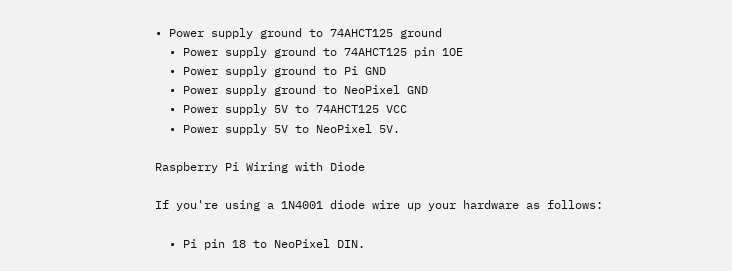• Power supply ground to 74AHCT125 ground
  • Power supply ground to 74AHCT125 pin 1OE
  • Power supply ground to Pi GND
  • Power supply ground to NeoPixel GND
  • Power supply 5V to 74AHCT125 VCC
  • Power supply 5V to NeoPixel 5V.

Raspberry Pi Wiring with Diode

If you're using a 1N4001 diode wire up your hardware as follows:

  • Pi pin 18 to NeoPixel DIN.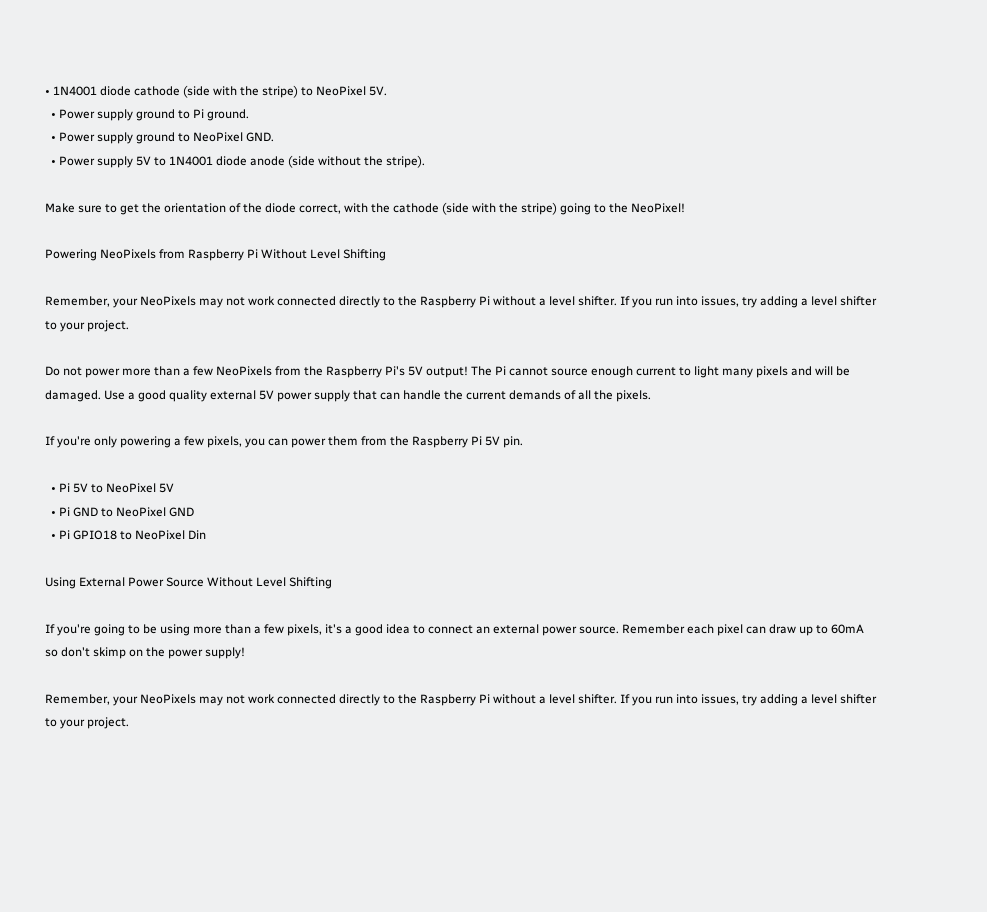• 1N4001 diode cathode (side with the stripe) to NeoPixel 5V.
  • Power supply ground to Pi ground.
  • Power supply ground to NeoPixel GND.
  • Power supply 5V to 1N4001 diode anode (side without the stripe).

Make sure to get the orientation of the diode correct, with the cathode (side with the stripe) going to the NeoPixel!

Powering NeoPixels from Raspberry Pi Without Level Shifting

Remember, your NeoPixels may not work connected directly to the Raspberry Pi without a level shifter. If you run into issues, try adding a level shifter to your project.

Do not power more than a few NeoPixels from the Raspberry Pi's 5V output! The Pi cannot source enough current to light many pixels and will be damaged. Use a good quality external 5V power supply that can handle the current demands of all the pixels.

If you're only powering a few pixels, you can power them from the Raspberry Pi 5V pin.

  • Pi 5V to NeoPixel 5V
  • Pi GND to NeoPixel GND
  • Pi GPIO18 to NeoPixel Din

Using External Power Source Without Level Shifting

If you're going to be using more than a few pixels, it's a good idea to connect an external power source. Remember each pixel can draw up to 60mA so don't skimp on the power supply!

Remember, your NeoPixels may not work connected directly to the Raspberry Pi without a level shifter. If you run into issues, try adding a level shifter to your project.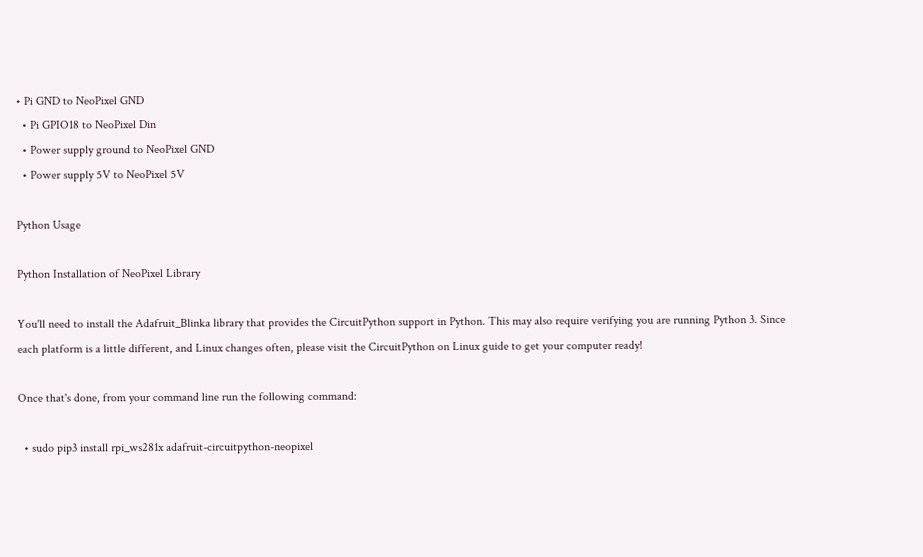• Pi GND to NeoPixel GND
  • Pi GPIO18 to NeoPixel Din
  • Power supply ground to NeoPixel GND
  • Power supply 5V to NeoPixel 5V

Python Usage

Python Installation of NeoPixel Library

You'll need to install the Adafruit_Blinka library that provides the CircuitPython support in Python. This may also require verifying you are running Python 3. Since each platform is a little different, and Linux changes often, please visit the CircuitPython on Linux guide to get your computer ready!

Once that's done, from your command line run the following command:

  • sudo pip3 install rpi_ws281x adafruit-circuitpython-neopixel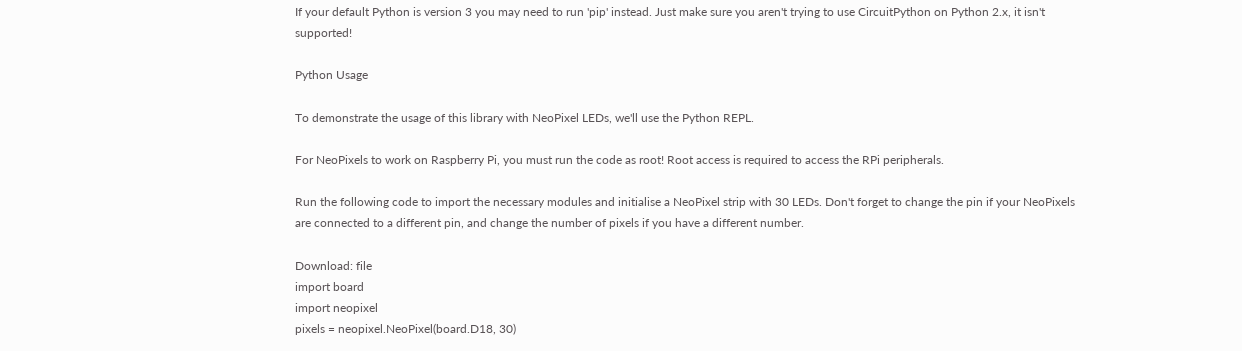If your default Python is version 3 you may need to run 'pip' instead. Just make sure you aren't trying to use CircuitPython on Python 2.x, it isn't supported!

Python Usage

To demonstrate the usage of this library with NeoPixel LEDs, we'll use the Python REPL.

For NeoPixels to work on Raspberry Pi, you must run the code as root! Root access is required to access the RPi peripherals.

Run the following code to import the necessary modules and initialise a NeoPixel strip with 30 LEDs. Don't forget to change the pin if your NeoPixels are connected to a different pin, and change the number of pixels if you have a different number.

Download: file
import board
import neopixel
pixels = neopixel.NeoPixel(board.D18, 30)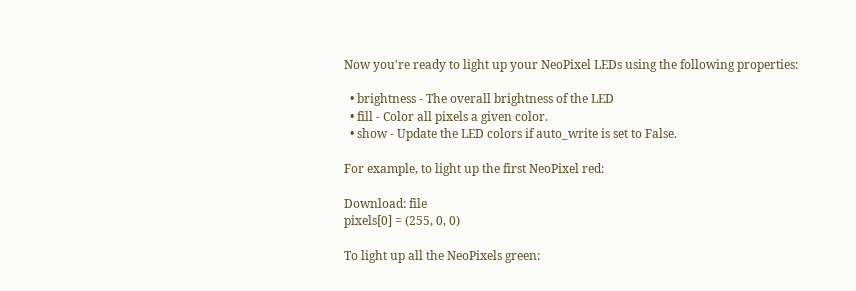Now you're ready to light up your NeoPixel LEDs using the following properties:

  • brightness - The overall brightness of the LED
  • fill - Color all pixels a given color.
  • show - Update the LED colors if auto_write is set to False.

For example, to light up the first NeoPixel red:

Download: file
pixels[0] = (255, 0, 0)

To light up all the NeoPixels green: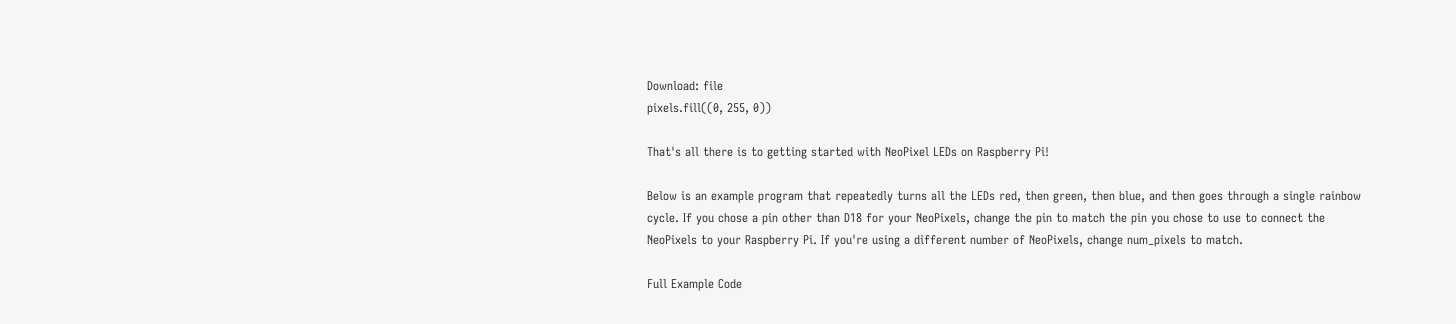Download: file
pixels.fill((0, 255, 0))

That's all there is to getting started with NeoPixel LEDs on Raspberry Pi!

Below is an example program that repeatedly turns all the LEDs red, then green, then blue, and then goes through a single rainbow cycle. If you chose a pin other than D18 for your NeoPixels, change the pin to match the pin you chose to use to connect the NeoPixels to your Raspberry Pi. If you're using a different number of NeoPixels, change num_pixels to match.

Full Example Code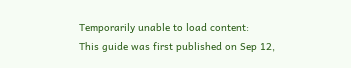Temporarily unable to load content:
This guide was first published on Sep 12,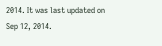2014. It was last updated on Sep 12, 2014.